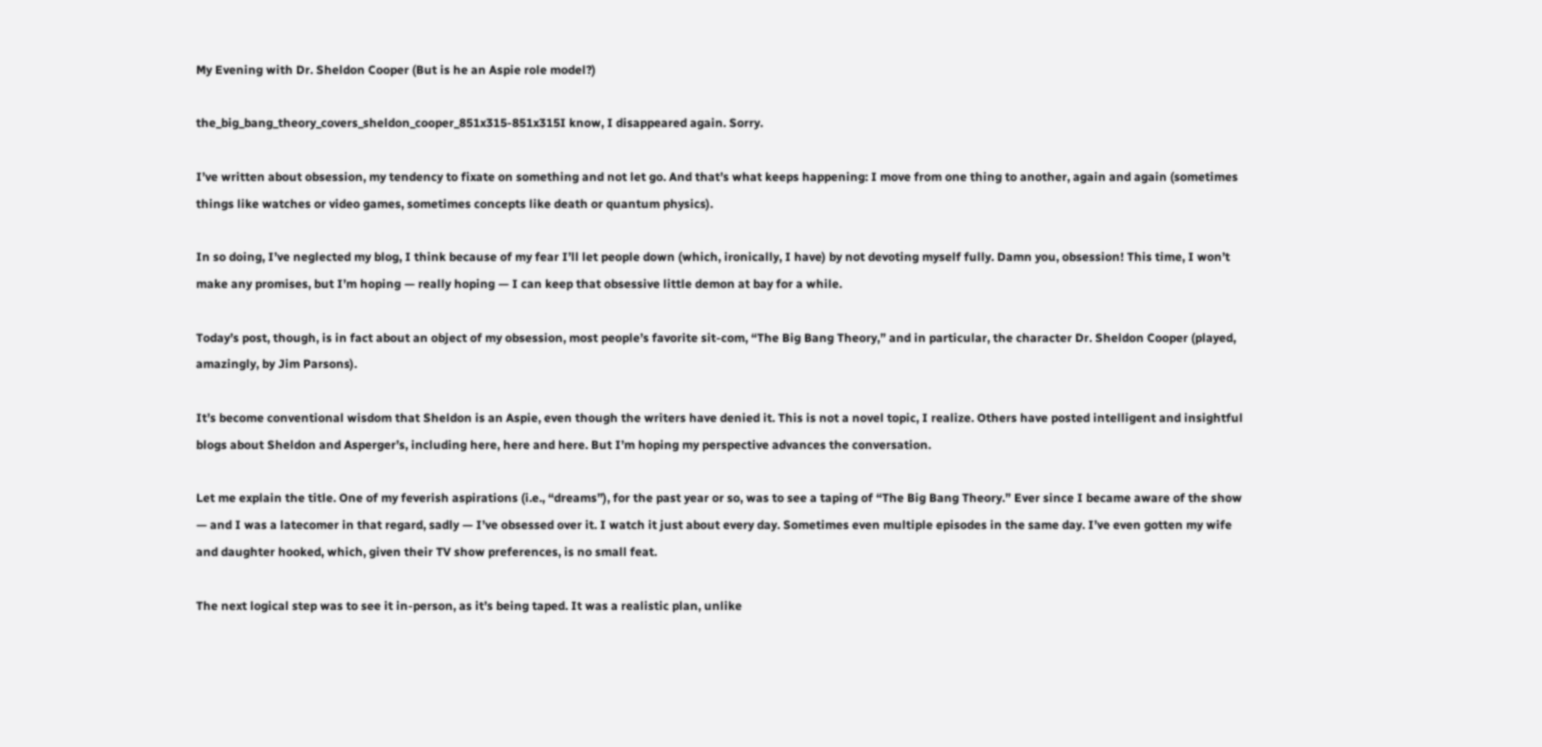My Evening with Dr. Sheldon Cooper (But is he an Aspie role model?)

the_big_bang_theory_covers_sheldon_cooper_851x315-851x315I know, I disappeared again. Sorry.

I’ve written about obsession, my tendency to fixate on something and not let go. And that’s what keeps happening: I move from one thing to another, again and again (sometimes things like watches or video games, sometimes concepts like death or quantum physics).

In so doing, I’ve neglected my blog, I think because of my fear I’ll let people down (which, ironically, I have) by not devoting myself fully. Damn you, obsession! This time, I won’t make any promises, but I’m hoping — really hoping — I can keep that obsessive little demon at bay for a while.

Today’s post, though, is in fact about an object of my obsession, most people’s favorite sit-com, “The Big Bang Theory,” and in particular, the character Dr. Sheldon Cooper (played, amazingly, by Jim Parsons).

It’s become conventional wisdom that Sheldon is an Aspie, even though the writers have denied it. This is not a novel topic, I realize. Others have posted intelligent and insightful blogs about Sheldon and Asperger’s, including here, here and here. But I’m hoping my perspective advances the conversation.

Let me explain the title. One of my feverish aspirations (i.e., “dreams”), for the past year or so, was to see a taping of “The Big Bang Theory.” Ever since I became aware of the show — and I was a latecomer in that regard, sadly — I’ve obsessed over it. I watch it just about every day. Sometimes even multiple episodes in the same day. I’ve even gotten my wife and daughter hooked, which, given their TV show preferences, is no small feat.

The next logical step was to see it in-person, as it’s being taped. It was a realistic plan, unlike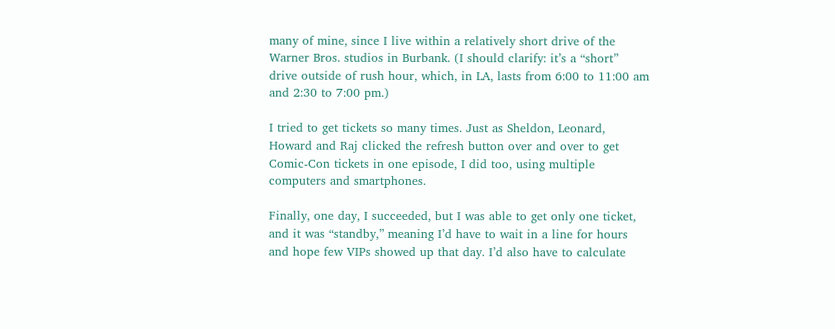many of mine, since I live within a relatively short drive of the Warner Bros. studios in Burbank. (I should clarify: it’s a “short” drive outside of rush hour, which, in LA, lasts from 6:00 to 11:00 am and 2:30 to 7:00 pm.)

I tried to get tickets so many times. Just as Sheldon, Leonard, Howard and Raj clicked the refresh button over and over to get Comic-Con tickets in one episode, I did too, using multiple computers and smartphones.

Finally, one day, I succeeded, but I was able to get only one ticket, and it was “standby,” meaning I’d have to wait in a line for hours and hope few VIPs showed up that day. I’d also have to calculate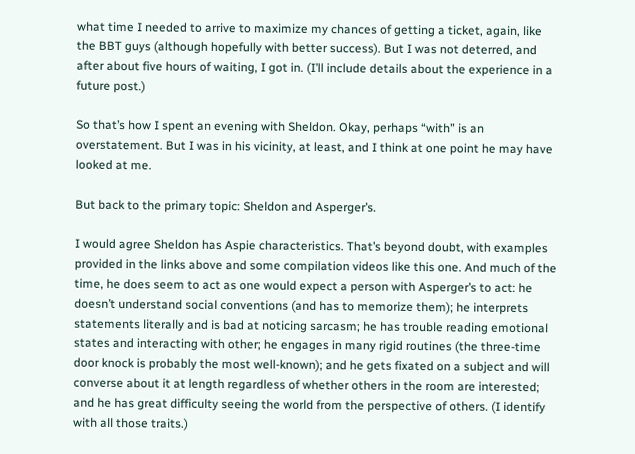what time I needed to arrive to maximize my chances of getting a ticket, again, like the BBT guys (although hopefully with better success). But I was not deterred, and after about five hours of waiting, I got in. (I’ll include details about the experience in a future post.)

So that’s how I spent an evening with Sheldon. Okay, perhaps “with” is an overstatement. But I was in his vicinity, at least, and I think at one point he may have looked at me.

But back to the primary topic: Sheldon and Asperger’s.

I would agree Sheldon has Aspie characteristics. That’s beyond doubt, with examples provided in the links above and some compilation videos like this one. And much of the time, he does seem to act as one would expect a person with Asperger’s to act: he doesn’t understand social conventions (and has to memorize them); he interprets statements literally and is bad at noticing sarcasm; he has trouble reading emotional states and interacting with other; he engages in many rigid routines (the three-time door knock is probably the most well-known); and he gets fixated on a subject and will converse about it at length regardless of whether others in the room are interested; and he has great difficulty seeing the world from the perspective of others. (I identify with all those traits.)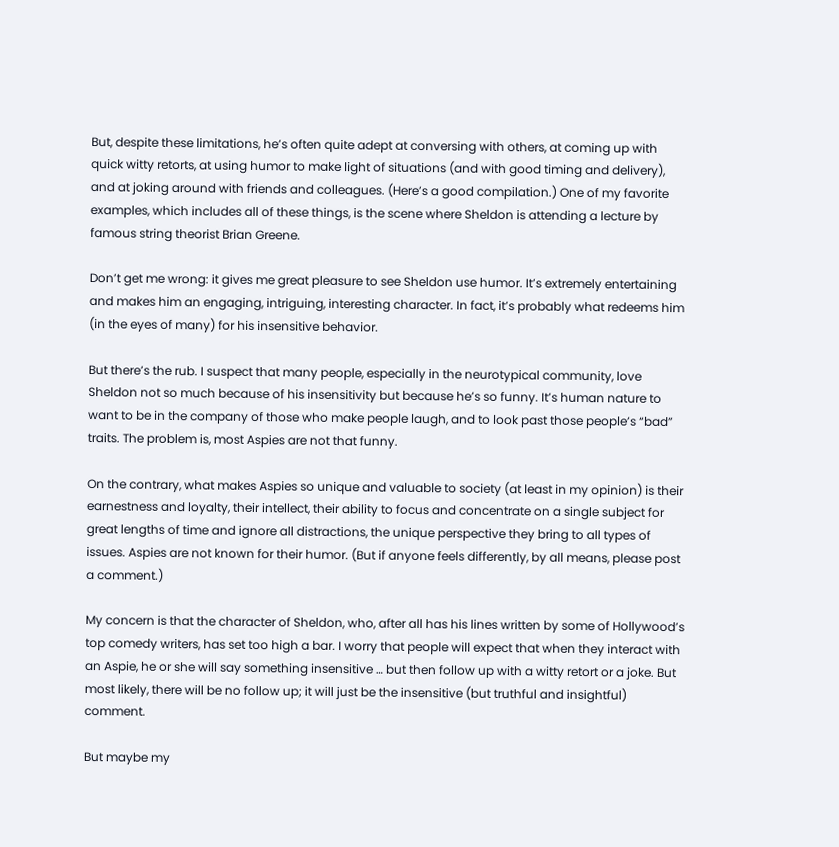But, despite these limitations, he’s often quite adept at conversing with others, at coming up with quick witty retorts, at using humor to make light of situations (and with good timing and delivery), and at joking around with friends and colleagues. (Here’s a good compilation.) One of my favorite examples, which includes all of these things, is the scene where Sheldon is attending a lecture by famous string theorist Brian Greene.

Don’t get me wrong: it gives me great pleasure to see Sheldon use humor. It’s extremely entertaining and makes him an engaging, intriguing, interesting character. In fact, it’s probably what redeems him (in the eyes of many) for his insensitive behavior.

But there’s the rub. I suspect that many people, especially in the neurotypical community, love Sheldon not so much because of his insensitivity but because he’s so funny. It’s human nature to want to be in the company of those who make people laugh, and to look past those people’s “bad” traits. The problem is, most Aspies are not that funny.

On the contrary, what makes Aspies so unique and valuable to society (at least in my opinion) is their earnestness and loyalty, their intellect, their ability to focus and concentrate on a single subject for great lengths of time and ignore all distractions, the unique perspective they bring to all types of issues. Aspies are not known for their humor. (But if anyone feels differently, by all means, please post a comment.)

My concern is that the character of Sheldon, who, after all has his lines written by some of Hollywood’s top comedy writers, has set too high a bar. I worry that people will expect that when they interact with an Aspie, he or she will say something insensitive … but then follow up with a witty retort or a joke. But most likely, there will be no follow up; it will just be the insensitive (but truthful and insightful) comment.

But maybe my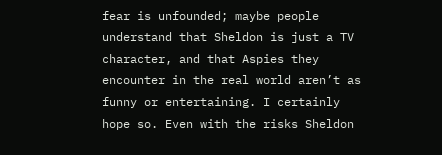fear is unfounded; maybe people understand that Sheldon is just a TV character, and that Aspies they encounter in the real world aren’t as funny or entertaining. I certainly hope so. Even with the risks Sheldon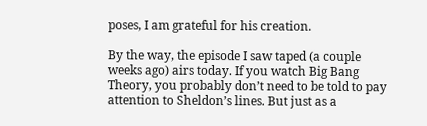poses, I am grateful for his creation.

By the way, the episode I saw taped (a couple weeks ago) airs today. If you watch Big Bang Theory, you probably don’t need to be told to pay attention to Sheldon’s lines. But just as a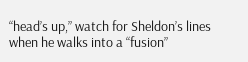“head’s up,” watch for Sheldon’s lines when he walks into a “fusion”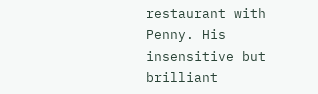restaurant with Penny. His insensitive but brilliant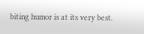biting humor is at its very best.